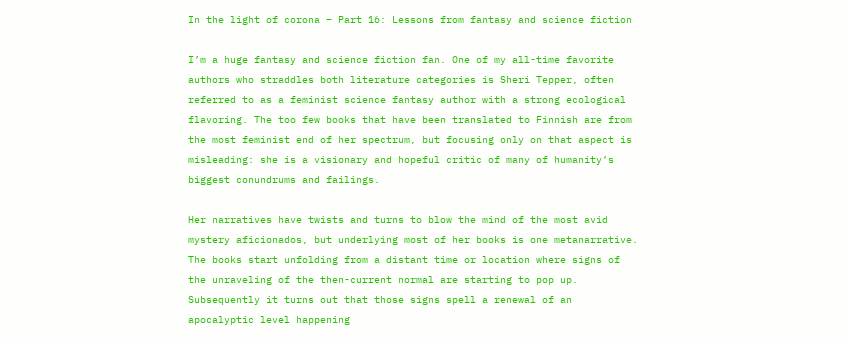In the light of corona – Part 16: Lessons from fantasy and science fiction

I’m a huge fantasy and science fiction fan. One of my all-time favorite authors who straddles both literature categories is Sheri Tepper, often referred to as a feminist science fantasy author with a strong ecological flavoring. The too few books that have been translated to Finnish are from the most feminist end of her spectrum, but focusing only on that aspect is misleading: she is a visionary and hopeful critic of many of humanity’s biggest conundrums and failings.

Her narratives have twists and turns to blow the mind of the most avid mystery aficionados, but underlying most of her books is one metanarrative. The books start unfolding from a distant time or location where signs of the unraveling of the then-current normal are starting to pop up. Subsequently it turns out that those signs spell a renewal of an apocalyptic level happening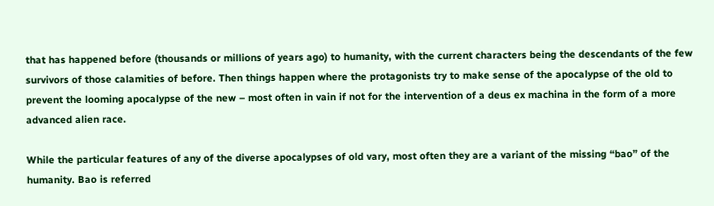that has happened before (thousands or millions of years ago) to humanity, with the current characters being the descendants of the few survivors of those calamities of before. Then things happen where the protagonists try to make sense of the apocalypse of the old to prevent the looming apocalypse of the new – most often in vain if not for the intervention of a deus ex machina in the form of a more advanced alien race.

While the particular features of any of the diverse apocalypses of old vary, most often they are a variant of the missing “bao” of the humanity. Bao is referred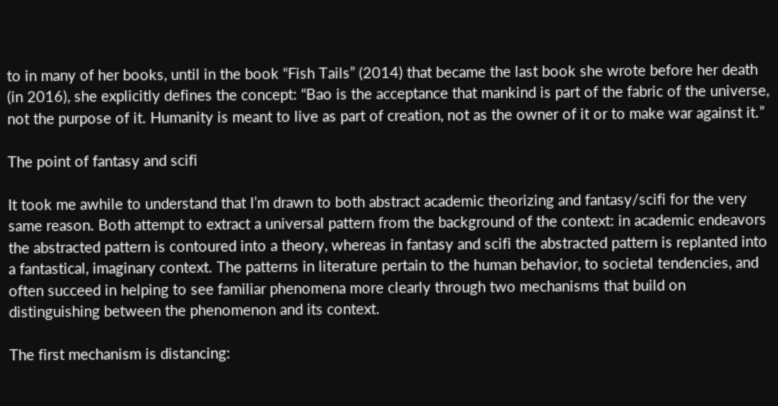to in many of her books, until in the book “Fish Tails” (2014) that became the last book she wrote before her death (in 2016), she explicitly defines the concept: “Bao is the acceptance that mankind is part of the fabric of the universe, not the purpose of it. Humanity is meant to live as part of creation, not as the owner of it or to make war against it.”

The point of fantasy and scifi

It took me awhile to understand that I’m drawn to both abstract academic theorizing and fantasy/scifi for the very same reason. Both attempt to extract a universal pattern from the background of the context: in academic endeavors the abstracted pattern is contoured into a theory, whereas in fantasy and scifi the abstracted pattern is replanted into a fantastical, imaginary context. The patterns in literature pertain to the human behavior, to societal tendencies, and often succeed in helping to see familiar phenomena more clearly through two mechanisms that build on distinguishing between the phenomenon and its context.

The first mechanism is distancing: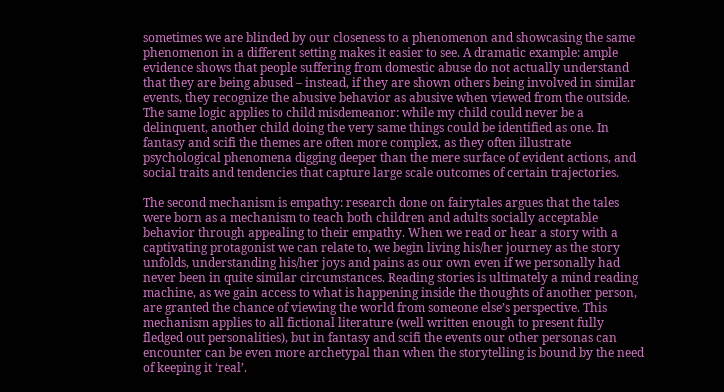sometimes we are blinded by our closeness to a phenomenon and showcasing the same phenomenon in a different setting makes it easier to see. A dramatic example: ample evidence shows that people suffering from domestic abuse do not actually understand that they are being abused – instead, if they are shown others being involved in similar events, they recognize the abusive behavior as abusive when viewed from the outside.  The same logic applies to child misdemeanor: while my child could never be a delinquent, another child doing the very same things could be identified as one. In fantasy and scifi the themes are often more complex, as they often illustrate psychological phenomena digging deeper than the mere surface of evident actions, and social traits and tendencies that capture large scale outcomes of certain trajectories.

The second mechanism is empathy: research done on fairytales argues that the tales were born as a mechanism to teach both children and adults socially acceptable behavior through appealing to their empathy. When we read or hear a story with a captivating protagonist we can relate to, we begin living his/her journey as the story unfolds, understanding his/her joys and pains as our own even if we personally had never been in quite similar circumstances. Reading stories is ultimately a mind reading machine, as we gain access to what is happening inside the thoughts of another person, are granted the chance of viewing the world from someone else’s perspective. This mechanism applies to all fictional literature (well written enough to present fully fledged out personalities), but in fantasy and scifi the events our other personas can encounter can be even more archetypal than when the storytelling is bound by the need of keeping it ‘real’.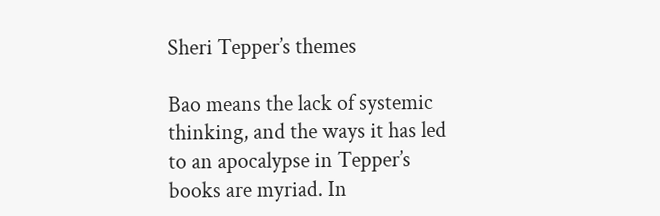Sheri Tepper’s themes

Bao means the lack of systemic thinking, and the ways it has led to an apocalypse in Tepper’s books are myriad. In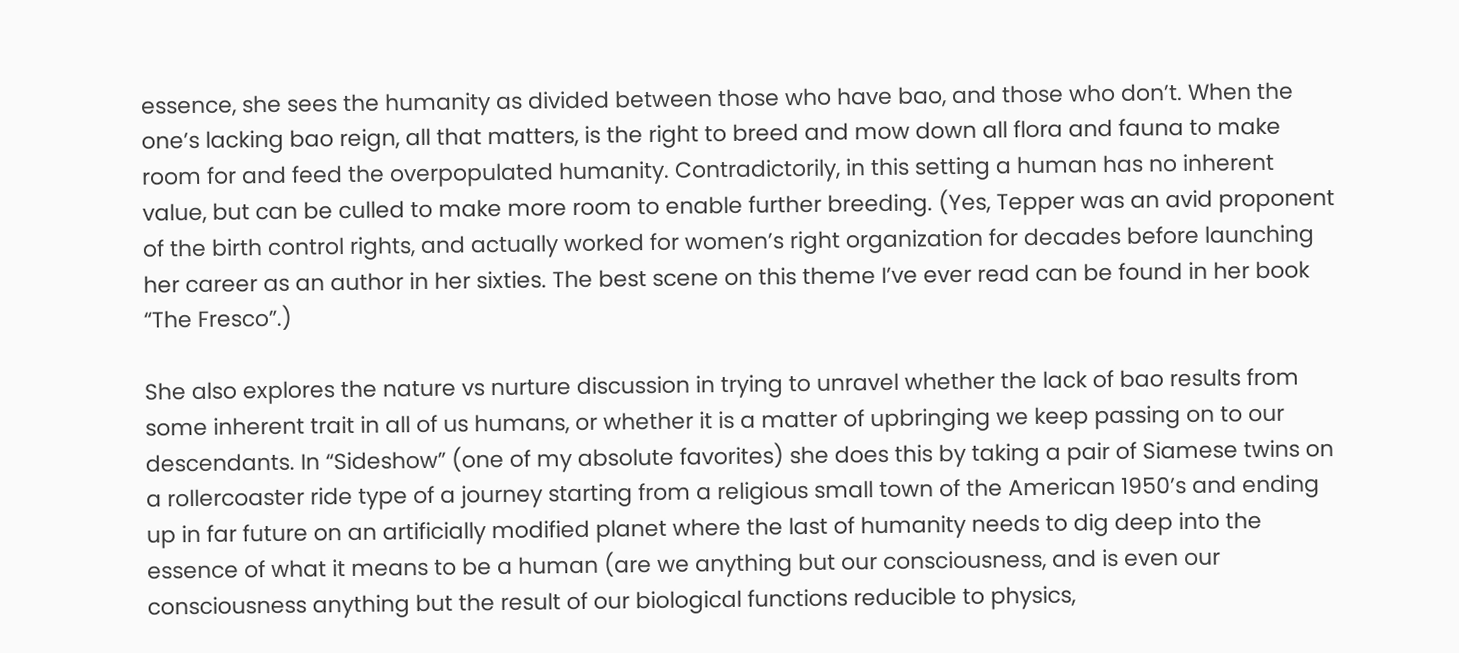essence, she sees the humanity as divided between those who have bao, and those who don’t. When the one’s lacking bao reign, all that matters, is the right to breed and mow down all flora and fauna to make room for and feed the overpopulated humanity. Contradictorily, in this setting a human has no inherent value, but can be culled to make more room to enable further breeding. (Yes, Tepper was an avid proponent of the birth control rights, and actually worked for women’s right organization for decades before launching her career as an author in her sixties. The best scene on this theme I’ve ever read can be found in her book “The Fresco”.)

She also explores the nature vs nurture discussion in trying to unravel whether the lack of bao results from some inherent trait in all of us humans, or whether it is a matter of upbringing we keep passing on to our descendants. In “Sideshow” (one of my absolute favorites) she does this by taking a pair of Siamese twins on a rollercoaster ride type of a journey starting from a religious small town of the American 1950’s and ending up in far future on an artificially modified planet where the last of humanity needs to dig deep into the essence of what it means to be a human (are we anything but our consciousness, and is even our consciousness anything but the result of our biological functions reducible to physics,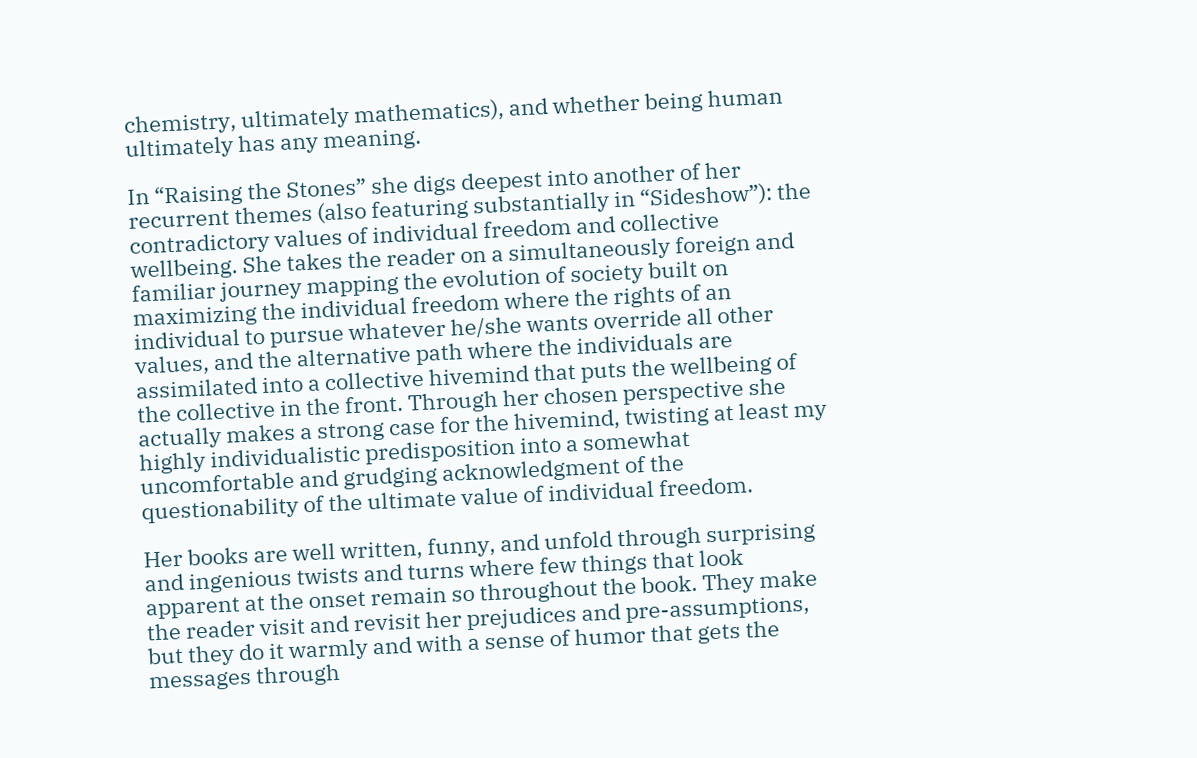chemistry, ultimately mathematics), and whether being human ultimately has any meaning.

In “Raising the Stones” she digs deepest into another of her recurrent themes (also featuring substantially in “Sideshow”): the contradictory values of individual freedom and collective wellbeing. She takes the reader on a simultaneously foreign and familiar journey mapping the evolution of society built on maximizing the individual freedom where the rights of an individual to pursue whatever he/she wants override all other values, and the alternative path where the individuals are assimilated into a collective hivemind that puts the wellbeing of the collective in the front. Through her chosen perspective she actually makes a strong case for the hivemind, twisting at least my highly individualistic predisposition into a somewhat uncomfortable and grudging acknowledgment of the questionability of the ultimate value of individual freedom.

Her books are well written, funny, and unfold through surprising and ingenious twists and turns where few things that look apparent at the onset remain so throughout the book. They make the reader visit and revisit her prejudices and pre-assumptions, but they do it warmly and with a sense of humor that gets the messages through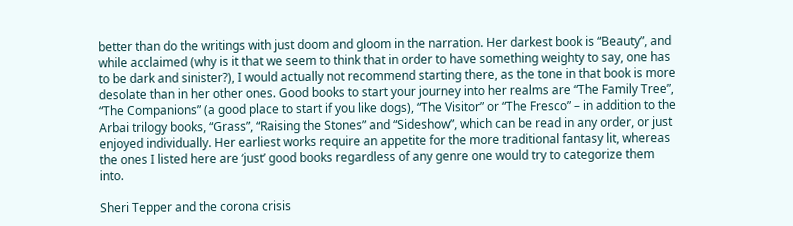better than do the writings with just doom and gloom in the narration. Her darkest book is “Beauty”, and while acclaimed (why is it that we seem to think that in order to have something weighty to say, one has to be dark and sinister?), I would actually not recommend starting there, as the tone in that book is more desolate than in her other ones. Good books to start your journey into her realms are “The Family Tree”, “The Companions” (a good place to start if you like dogs), “The Visitor” or “The Fresco” – in addition to the Arbai trilogy books, “Grass”, “Raising the Stones” and “Sideshow”, which can be read in any order, or just enjoyed individually. Her earliest works require an appetite for the more traditional fantasy lit, whereas the ones I listed here are ‘just’ good books regardless of any genre one would try to categorize them into.

Sheri Tepper and the corona crisis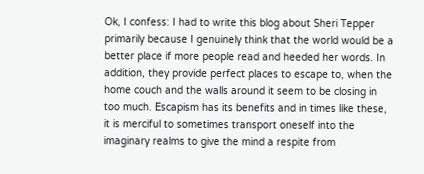Ok, I confess: I had to write this blog about Sheri Tepper primarily because I genuinely think that the world would be a better place if more people read and heeded her words. In addition, they provide perfect places to escape to, when the home couch and the walls around it seem to be closing in too much. Escapism has its benefits and in times like these, it is merciful to sometimes transport oneself into the imaginary realms to give the mind a respite from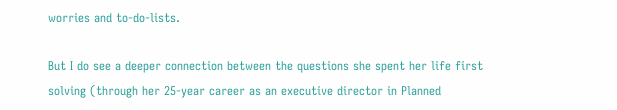worries and to-do-lists.

But I do see a deeper connection between the questions she spent her life first solving (through her 25-year career as an executive director in Planned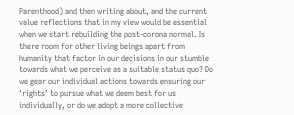Parenthood) and then writing about, and the current value reflections that in my view would be essential when we start rebuilding the post-corona normal. Is there room for other living beings apart from humanity that factor in our decisions in our stumble towards what we perceive as a suitable status quo? Do we gear our individual actions towards ensuring our ‘rights’ to pursue what we deem best for us individually, or do we adopt a more collective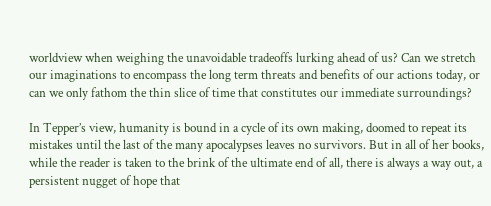worldview when weighing the unavoidable tradeoffs lurking ahead of us? Can we stretch our imaginations to encompass the long term threats and benefits of our actions today, or can we only fathom the thin slice of time that constitutes our immediate surroundings?

In Tepper’s view, humanity is bound in a cycle of its own making, doomed to repeat its mistakes until the last of the many apocalypses leaves no survivors. But in all of her books, while the reader is taken to the brink of the ultimate end of all, there is always a way out, a persistent nugget of hope that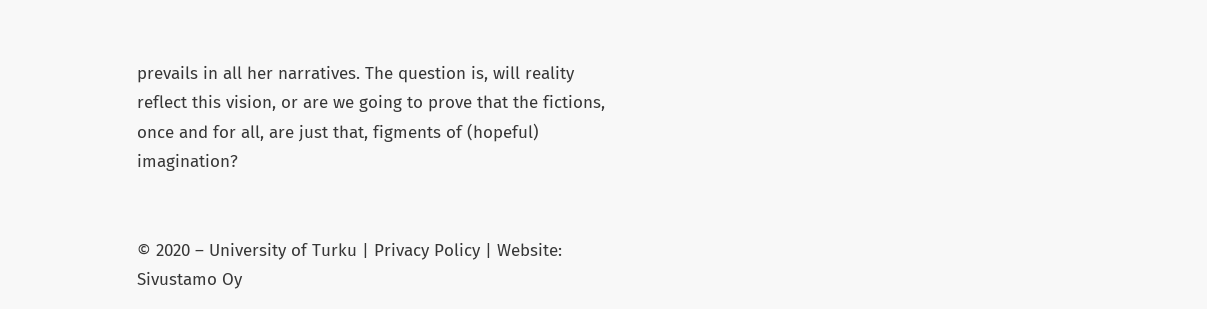prevails in all her narratives. The question is, will reality reflect this vision, or are we going to prove that the fictions, once and for all, are just that, figments of (hopeful) imagination?


© 2020 – University of Turku | Privacy Policy | Website: Sivustamo Oy